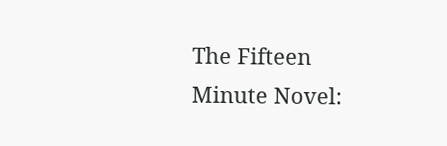The Fifteen Minute Novel: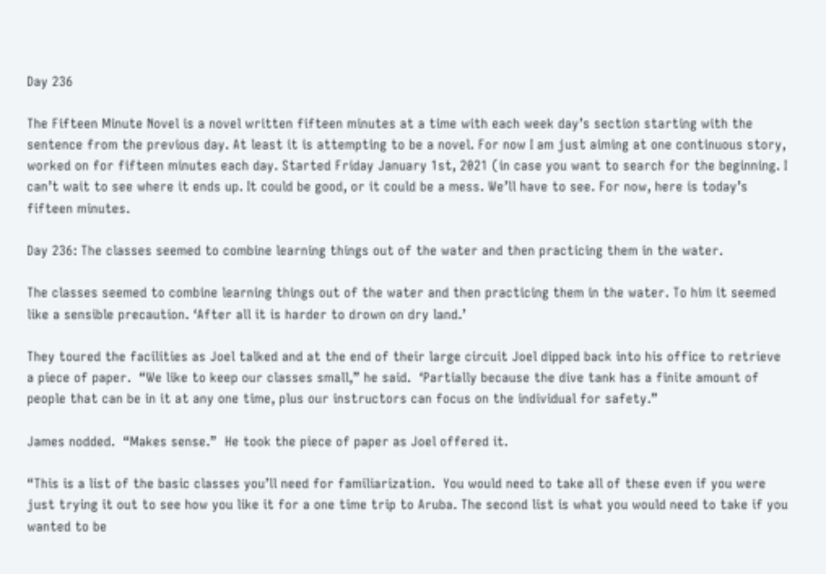Day 236

The Fifteen Minute Novel is a novel written fifteen minutes at a time with each week day’s section starting with the sentence from the previous day. At least it is attempting to be a novel. For now I am just aiming at one continuous story, worked on for fifteen minutes each day. Started Friday January 1st, 2021 (in case you want to search for the beginning. I can’t wait to see where it ends up. It could be good, or it could be a mess. We’ll have to see. For now, here is today’s fifteen minutes.

Day 236: The classes seemed to combine learning things out of the water and then practicing them in the water.

The classes seemed to combine learning things out of the water and then practicing them in the water. To him it seemed like a sensible precaution. ‘After all it is harder to drown on dry land.’

They toured the facilities as Joel talked and at the end of their large circuit Joel dipped back into his office to retrieve a piece of paper.  “We like to keep our classes small,” he said.  ‘Partially because the dive tank has a finite amount of people that can be in it at any one time, plus our instructors can focus on the individual for safety.”

James nodded.  “Makes sense.”  He took the piece of paper as Joel offered it.

“This is a list of the basic classes you’ll need for familiarization.  You would need to take all of these even if you were just trying it out to see how you like it for a one time trip to Aruba. The second list is what you would need to take if you wanted to be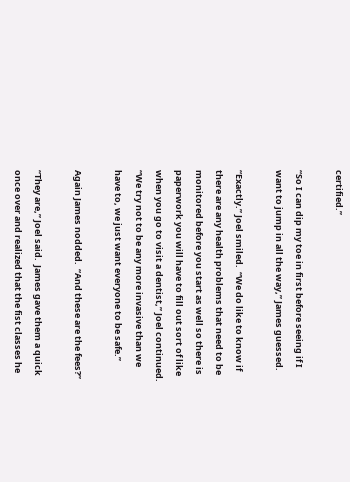certified.”

“So I can dip my toe in first before seeing if I want to jump in all the way,” James guessed.

“Exactly.” Joel smiled.  “We do like to know if there are any health problems that need to be monitored before you start as well so there is paperwork you will have to fill out sort of like when you go to visit a dentist,” Joel continued.  “We try not to be any more invasive than we have to, we just want everyone to be safe.”

Again James nodded.  “And these are the fees?”

“They are,” Joel said.  James gave them a quick once over and realized that the fist classes he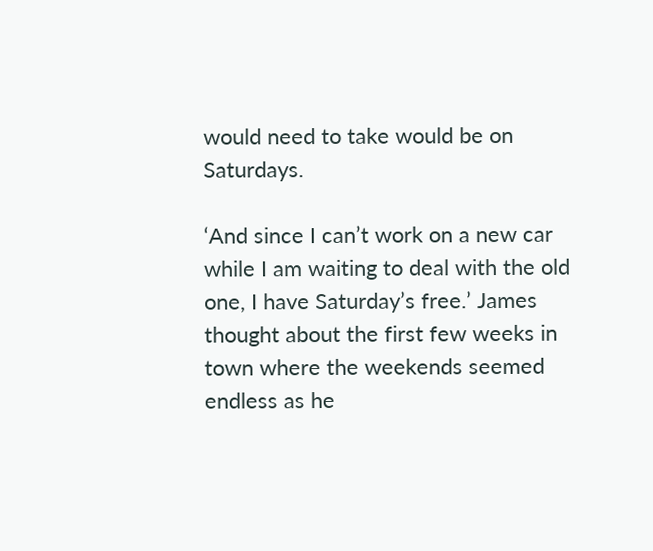would need to take would be on Saturdays.

‘And since I can’t work on a new car while I am waiting to deal with the old one, I have Saturday’s free.’ James thought about the first few weeks in town where the weekends seemed endless as he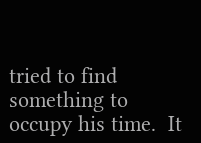tried to find something to occupy his time.  It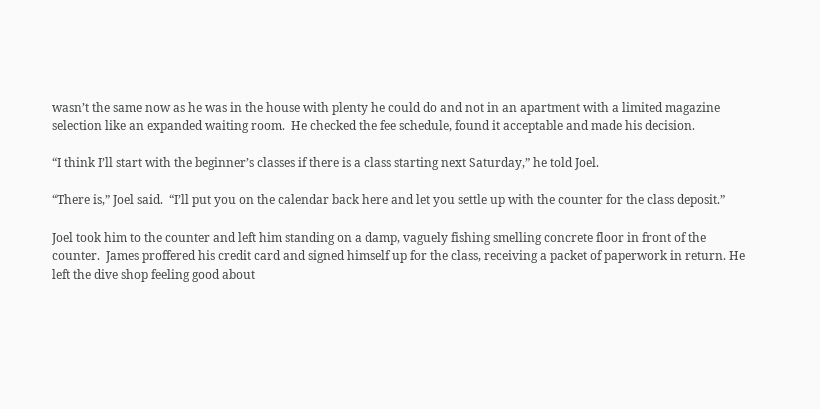wasn’t the same now as he was in the house with plenty he could do and not in an apartment with a limited magazine selection like an expanded waiting room.  He checked the fee schedule, found it acceptable and made his decision.

“I think I’ll start with the beginner’s classes if there is a class starting next Saturday,” he told Joel.

“There is,” Joel said.  “I’ll put you on the calendar back here and let you settle up with the counter for the class deposit.”

Joel took him to the counter and left him standing on a damp, vaguely fishing smelling concrete floor in front of the counter.  James proffered his credit card and signed himself up for the class, receiving a packet of paperwork in return. He left the dive shop feeling good about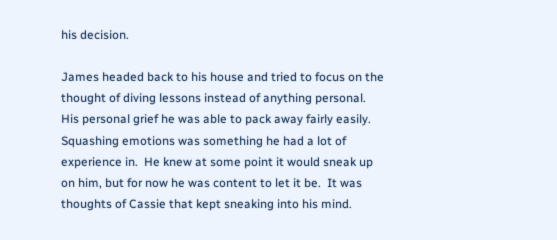his decision.

James headed back to his house and tried to focus on the thought of diving lessons instead of anything personal.  His personal grief he was able to pack away fairly easily.  Squashing emotions was something he had a lot of experience in.  He knew at some point it would sneak up on him, but for now he was content to let it be.  It was thoughts of Cassie that kept sneaking into his mind.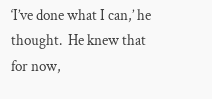‘I’ve done what I can,’ he thought.  He knew that for now,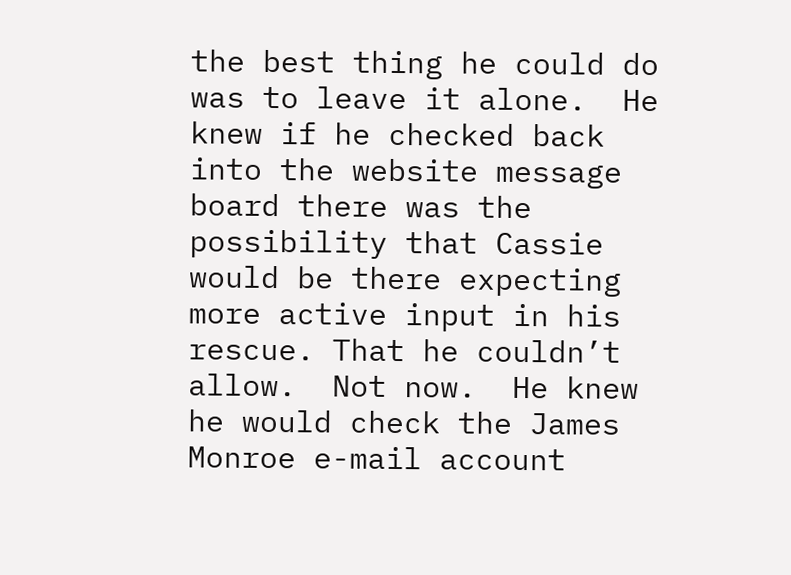the best thing he could do was to leave it alone.  He knew if he checked back into the website message board there was the possibility that Cassie would be there expecting more active input in his rescue. That he couldn’t allow.  Not now.  He knew he would check the James Monroe e-mail account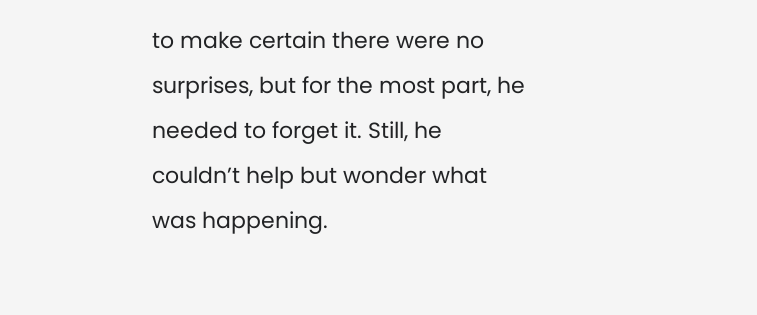to make certain there were no surprises, but for the most part, he needed to forget it. Still, he couldn’t help but wonder what was happening.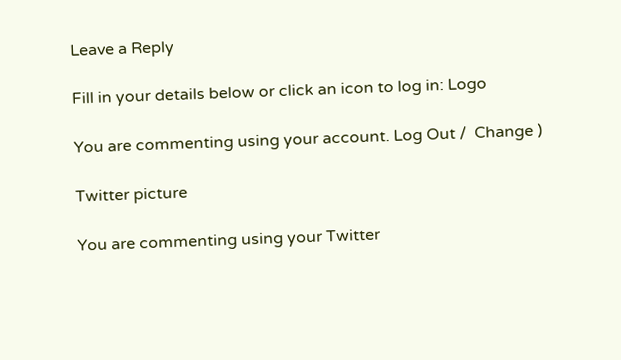Leave a Reply

Fill in your details below or click an icon to log in: Logo

You are commenting using your account. Log Out /  Change )

Twitter picture

You are commenting using your Twitter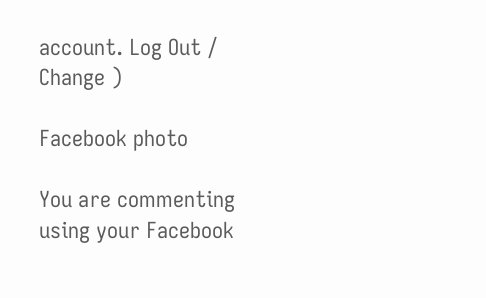account. Log Out /  Change )

Facebook photo

You are commenting using your Facebook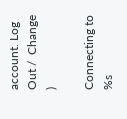account. Log Out /  Change )

Connecting to %s